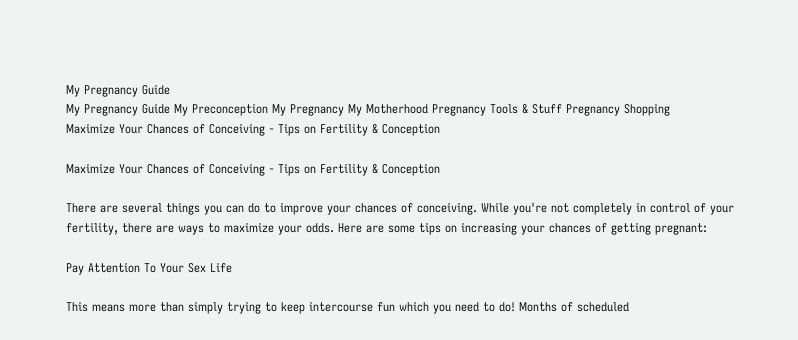My Pregnancy Guide
My Pregnancy Guide My Preconception My Pregnancy My Motherhood Pregnancy Tools & Stuff Pregnancy Shopping
Maximize Your Chances of Conceiving - Tips on Fertility & Conception

Maximize Your Chances of Conceiving - Tips on Fertility & Conception

There are several things you can do to improve your chances of conceiving. While you're not completely in control of your fertility, there are ways to maximize your odds. Here are some tips on increasing your chances of getting pregnant:

Pay Attention To Your Sex Life

This means more than simply trying to keep intercourse fun which you need to do! Months of scheduled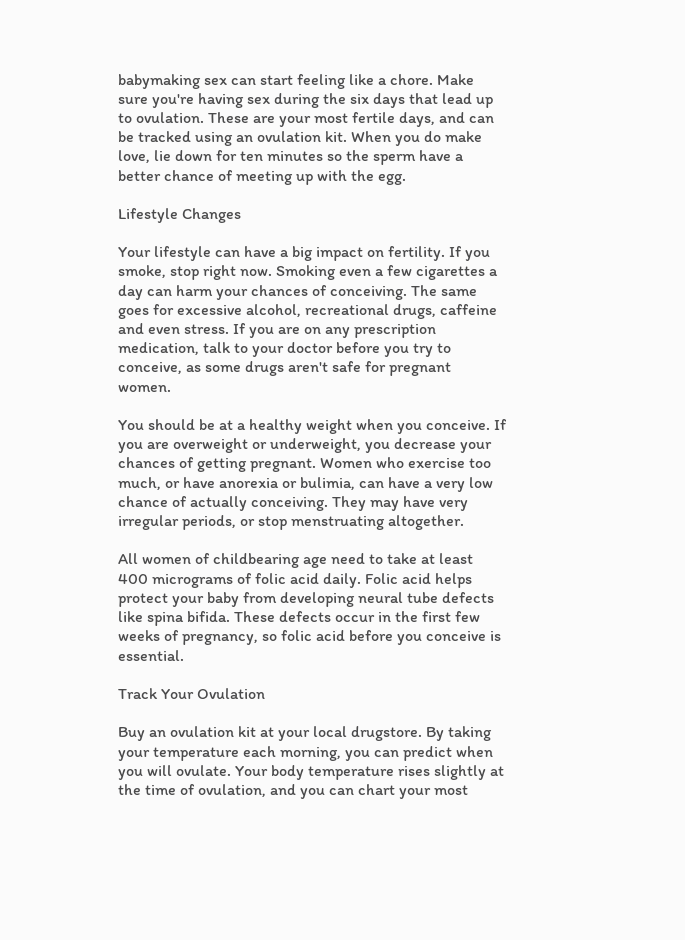babymaking sex can start feeling like a chore. Make sure you're having sex during the six days that lead up to ovulation. These are your most fertile days, and can be tracked using an ovulation kit. When you do make love, lie down for ten minutes so the sperm have a better chance of meeting up with the egg.

Lifestyle Changes

Your lifestyle can have a big impact on fertility. If you smoke, stop right now. Smoking even a few cigarettes a day can harm your chances of conceiving. The same goes for excessive alcohol, recreational drugs, caffeine and even stress. If you are on any prescription medication, talk to your doctor before you try to conceive, as some drugs aren't safe for pregnant women.

You should be at a healthy weight when you conceive. If you are overweight or underweight, you decrease your chances of getting pregnant. Women who exercise too much, or have anorexia or bulimia, can have a very low chance of actually conceiving. They may have very irregular periods, or stop menstruating altogether.

All women of childbearing age need to take at least 400 micrograms of folic acid daily. Folic acid helps protect your baby from developing neural tube defects like spina bifida. These defects occur in the first few weeks of pregnancy, so folic acid before you conceive is essential.

Track Your Ovulation

Buy an ovulation kit at your local drugstore. By taking your temperature each morning, you can predict when you will ovulate. Your body temperature rises slightly at the time of ovulation, and you can chart your most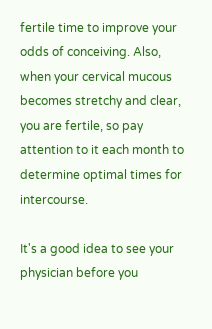fertile time to improve your odds of conceiving. Also, when your cervical mucous becomes stretchy and clear, you are fertile, so pay attention to it each month to determine optimal times for intercourse.

It's a good idea to see your physician before you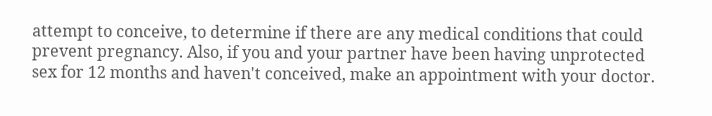attempt to conceive, to determine if there are any medical conditions that could prevent pregnancy. Also, if you and your partner have been having unprotected sex for 12 months and haven't conceived, make an appointment with your doctor.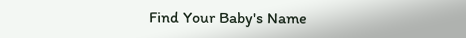Find Your Baby's Name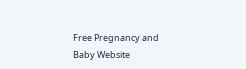Free Pregnancy and Baby Website